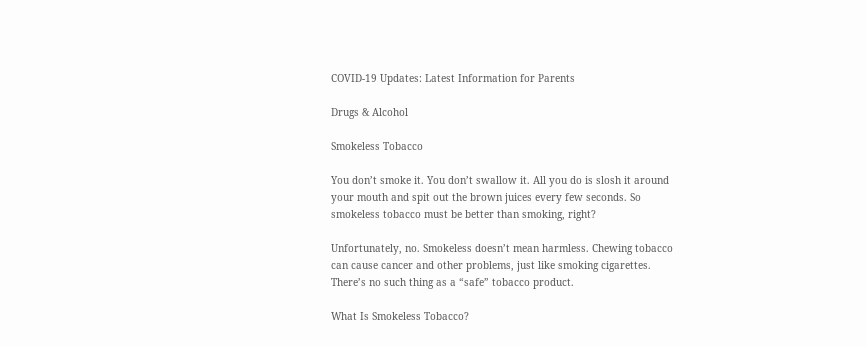COVID-19 Updates: Latest Information for Parents

Drugs & Alcohol

Smokeless Tobacco

You don’t smoke it. You don’t swallow it. All you do is slosh it around your mouth and spit out the brown juices every few seconds. So smokeless tobacco must be better than smoking, right?

Unfortunately, no. Smokeless doesn’t mean harmless. Chewing tobacco can cause cancer and other problems, just like smoking cigarettes. There’s no such thing as a “safe” tobacco product.

What Is Smokeless Tobacco?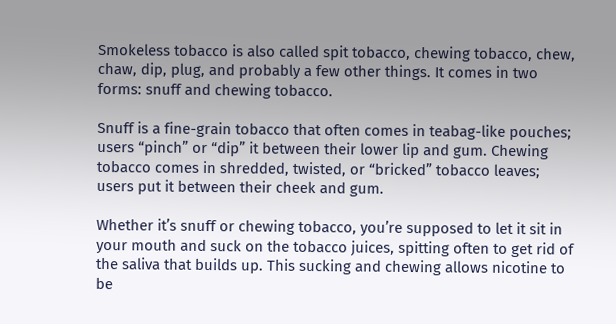Smokeless tobacco is also called spit tobacco, chewing tobacco, chew, chaw, dip, plug, and probably a few other things. It comes in two forms: snuff and chewing tobacco.

Snuff is a fine-grain tobacco that often comes in teabag-like pouches; users “pinch” or “dip” it between their lower lip and gum. Chewing tobacco comes in shredded, twisted, or “bricked” tobacco leaves; users put it between their cheek and gum.

Whether it’s snuff or chewing tobacco, you’re supposed to let it sit in your mouth and suck on the tobacco juices, spitting often to get rid of the saliva that builds up. This sucking and chewing allows nicotine to be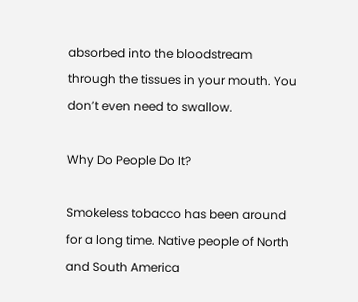absorbed into the bloodstream through the tissues in your mouth. You don’t even need to swallow.

Why Do People Do It?

Smokeless tobacco has been around for a long time. Native people of North and South America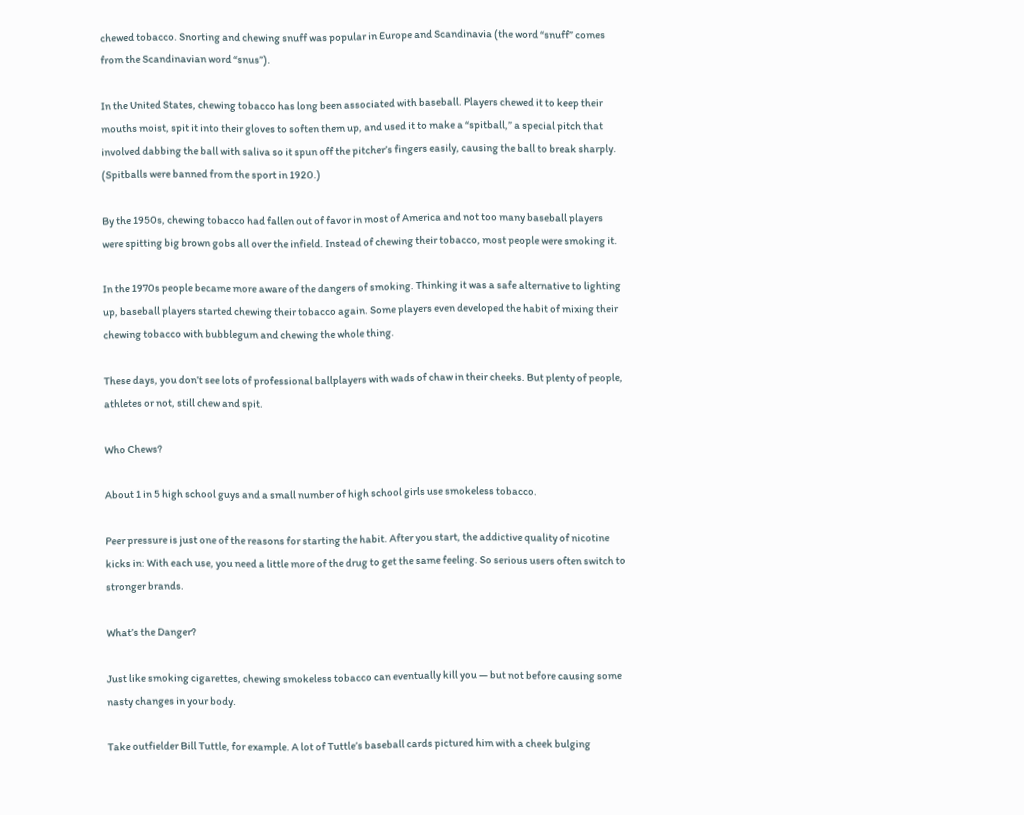chewed tobacco. Snorting and chewing snuff was popular in Europe and Scandinavia (the word “snuff” comes from the Scandinavian word “snus”).

In the United States, chewing tobacco has long been associated with baseball. Players chewed it to keep their mouths moist, spit it into their gloves to soften them up, and used it to make a “spitball,” a special pitch that involved dabbing the ball with saliva so it spun off the pitcher’s fingers easily, causing the ball to break sharply. (Spitballs were banned from the sport in 1920.)

By the 1950s, chewing tobacco had fallen out of favor in most of America and not too many baseball players were spitting big brown gobs all over the infield. Instead of chewing their tobacco, most people were smoking it.

In the 1970s people became more aware of the dangers of smoking. Thinking it was a safe alternative to lighting up, baseball players started chewing their tobacco again. Some players even developed the habit of mixing their chewing tobacco with bubblegum and chewing the whole thing.

These days, you don’t see lots of professional ballplayers with wads of chaw in their cheeks. But plenty of people, athletes or not, still chew and spit.

Who Chews?

About 1 in 5 high school guys and a small number of high school girls use smokeless tobacco.

Peer pressure is just one of the reasons for starting the habit. After you start, the addictive quality of nicotine kicks in: With each use, you need a little more of the drug to get the same feeling. So serious users often switch to stronger brands.

What’s the Danger?

Just like smoking cigarettes, chewing smokeless tobacco can eventually kill you — but not before causing some nasty changes in your body.

Take outfielder Bill Tuttle, for example. A lot of Tuttle’s baseball cards pictured him with a cheek bulging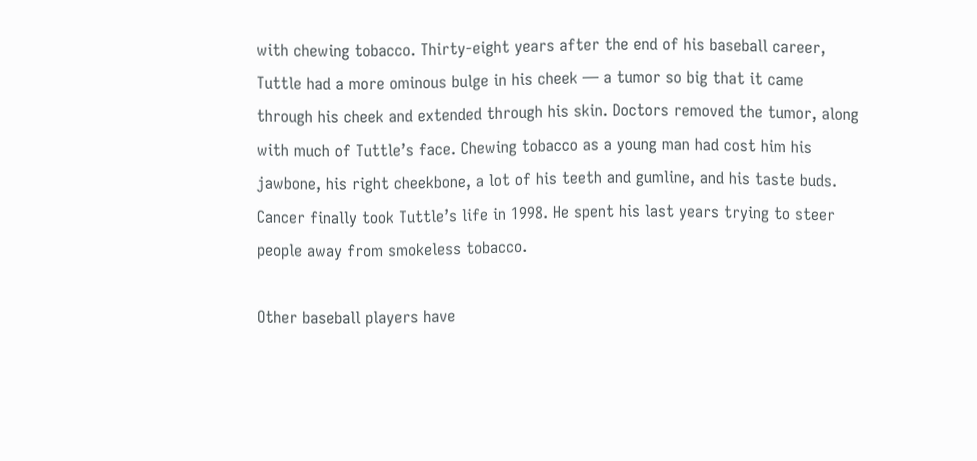with chewing tobacco. Thirty-eight years after the end of his baseball career, Tuttle had a more ominous bulge in his cheek — a tumor so big that it came through his cheek and extended through his skin. Doctors removed the tumor, along with much of Tuttle’s face. Chewing tobacco as a young man had cost him his jawbone, his right cheekbone, a lot of his teeth and gumline, and his taste buds. Cancer finally took Tuttle’s life in 1998. He spent his last years trying to steer people away from smokeless tobacco.

Other baseball players have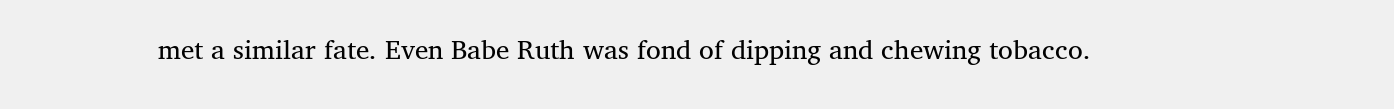met a similar fate. Even Babe Ruth was fond of dipping and chewing tobacco.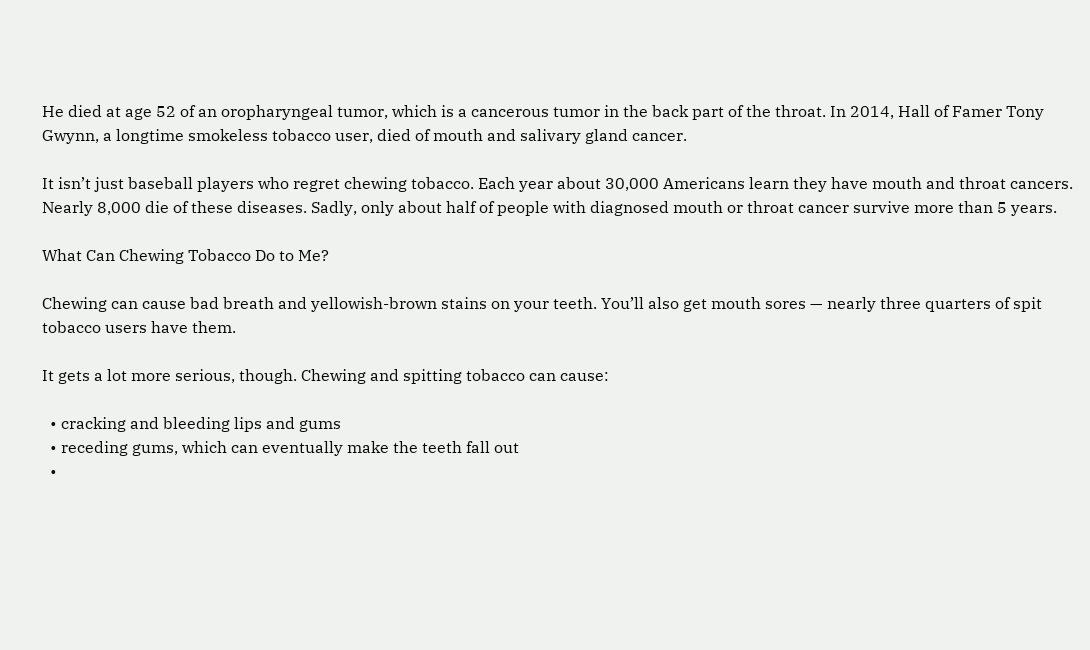He died at age 52 of an oropharyngeal tumor, which is a cancerous tumor in the back part of the throat. In 2014, Hall of Famer Tony Gwynn, a longtime smokeless tobacco user, died of mouth and salivary gland cancer.

It isn’t just baseball players who regret chewing tobacco. Each year about 30,000 Americans learn they have mouth and throat cancers. Nearly 8,000 die of these diseases. Sadly, only about half of people with diagnosed mouth or throat cancer survive more than 5 years.

What Can Chewing Tobacco Do to Me?

Chewing can cause bad breath and yellowish-brown stains on your teeth. You’ll also get mouth sores — nearly three quarters of spit tobacco users have them.

It gets a lot more serious, though. Chewing and spitting tobacco can cause:

  • cracking and bleeding lips and gums
  • receding gums, which can eventually make the teeth fall out
  •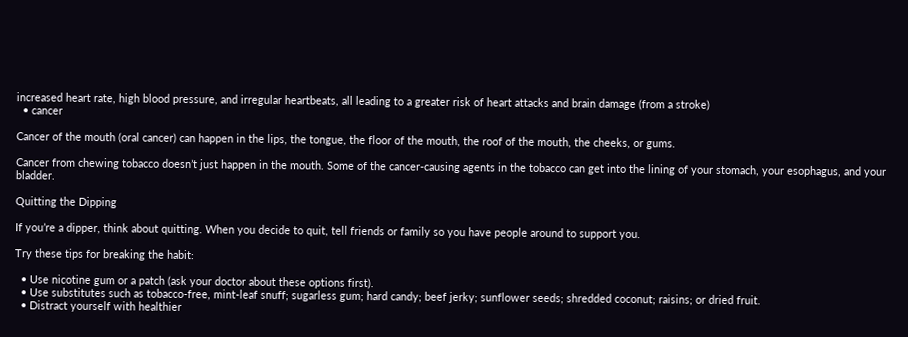increased heart rate, high blood pressure, and irregular heartbeats, all leading to a greater risk of heart attacks and brain damage (from a stroke)
  • cancer

Cancer of the mouth (oral cancer) can happen in the lips, the tongue, the floor of the mouth, the roof of the mouth, the cheeks, or gums.

Cancer from chewing tobacco doesn’t just happen in the mouth. Some of the cancer-causing agents in the tobacco can get into the lining of your stomach, your esophagus, and your bladder.

Quitting the Dipping

If you’re a dipper, think about quitting. When you decide to quit, tell friends or family so you have people around to support you.

Try these tips for breaking the habit:

  • Use nicotine gum or a patch (ask your doctor about these options first).
  • Use substitutes such as tobacco-free, mint-leaf snuff; sugarless gum; hard candy; beef jerky; sunflower seeds; shredded coconut; raisins; or dried fruit.
  • Distract yourself with healthier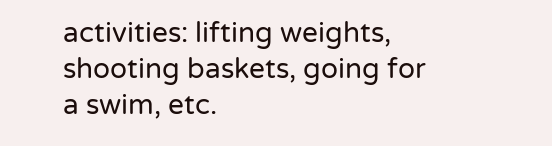activities: lifting weights, shooting baskets, going for a swim, etc.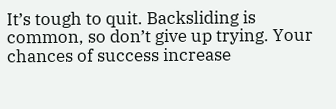It’s tough to quit. Backsliding is common, so don’t give up trying. Your chances of success increase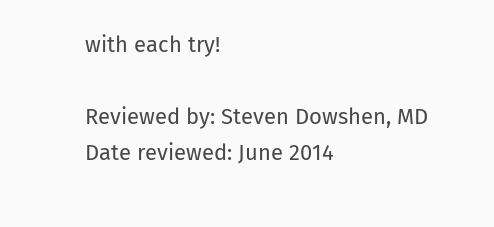with each try!

Reviewed by: Steven Dowshen, MD
Date reviewed: June 2014